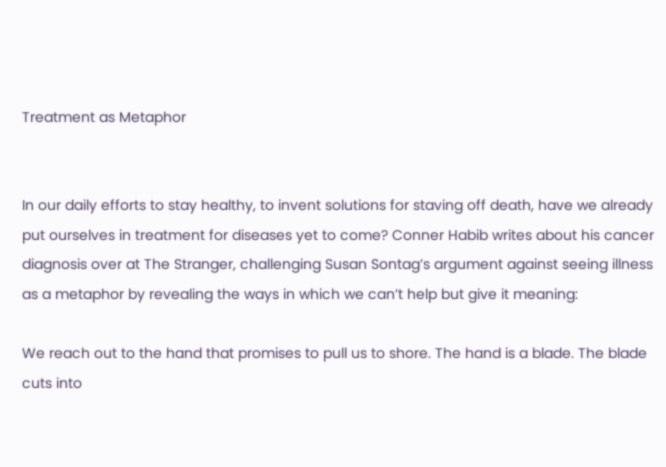Treatment as Metaphor


In our daily efforts to stay healthy, to invent solutions for staving off death, have we already put ourselves in treatment for diseases yet to come? Conner Habib writes about his cancer diagnosis over at The Stranger, challenging Susan Sontag’s argument against seeing illness as a metaphor by revealing the ways in which we can’t help but give it meaning:

We reach out to the hand that promises to pull us to shore. The hand is a blade. The blade cuts into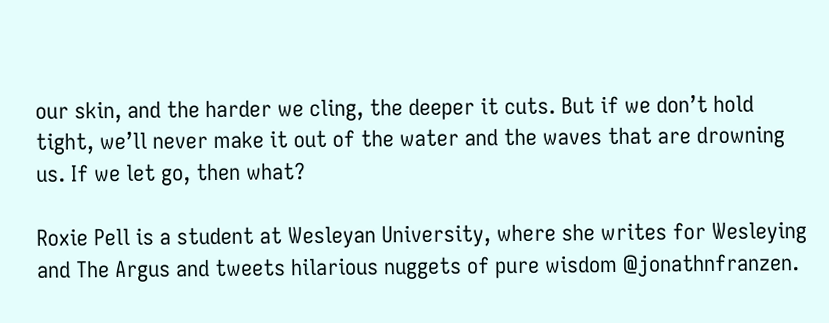our skin, and the harder we cling, the deeper it cuts. But if we don’t hold tight, we’ll never make it out of the water and the waves that are drowning us. If we let go, then what?

Roxie Pell is a student at Wesleyan University, where she writes for Wesleying and The Argus and tweets hilarious nuggets of pure wisdom @jonathnfranzen.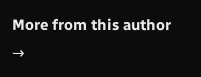More from this author →